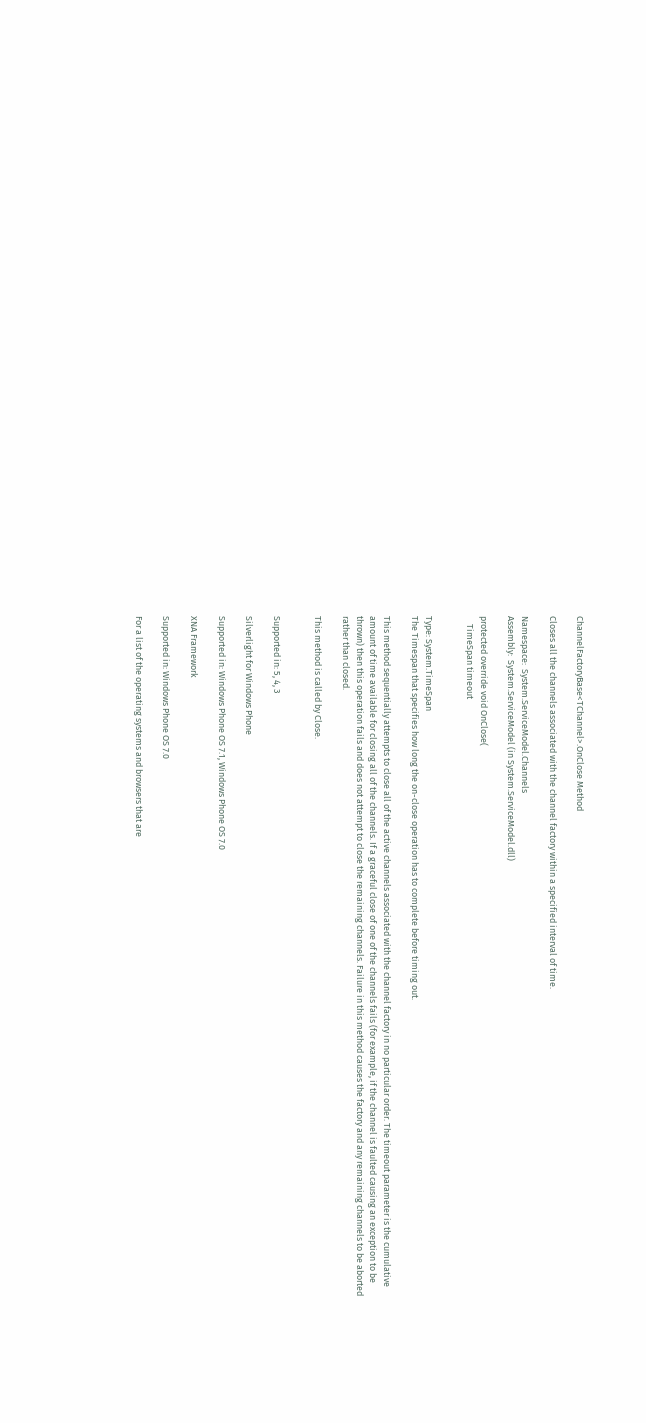ChannelFactoryBase<TChannel>.OnClose Method

Closes all the channels associated with the channel factory within a specified interval of time.

Namespace:  System.ServiceModel.Channels
Assembly:  System.ServiceModel (in System.ServiceModel.dll)

protected override void OnClose(
    TimeSpan timeout


Type: System.TimeSpan
The Timespan that specifies how long the on-close operation has to complete before timing out.

This method sequentially attempts to close all of the active channels associated with the channel factory in no particular order. The timeout parameter is the cumulative amount of time available for closing all of the channels. If a graceful close of one of the channels fails (for example, if the channel is faulted causing an exception to be thrown) then this operation fails and does not attempt to close the remaining channels. Failure in this method causes the factory and any remaining channels to be aborted rather than closed.

This method is called by Close.


Supported in: 5, 4, 3

Silverlight for Windows Phone

Supported in: Windows Phone OS 7.1, Windows Phone OS 7.0

XNA Framework

Supported in: Windows Phone OS 7.0

For a list of the operating systems and browsers that are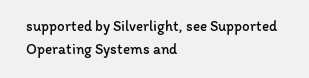supported by Silverlight, see Supported Operating Systems and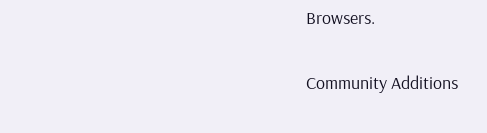Browsers.

Community Additions